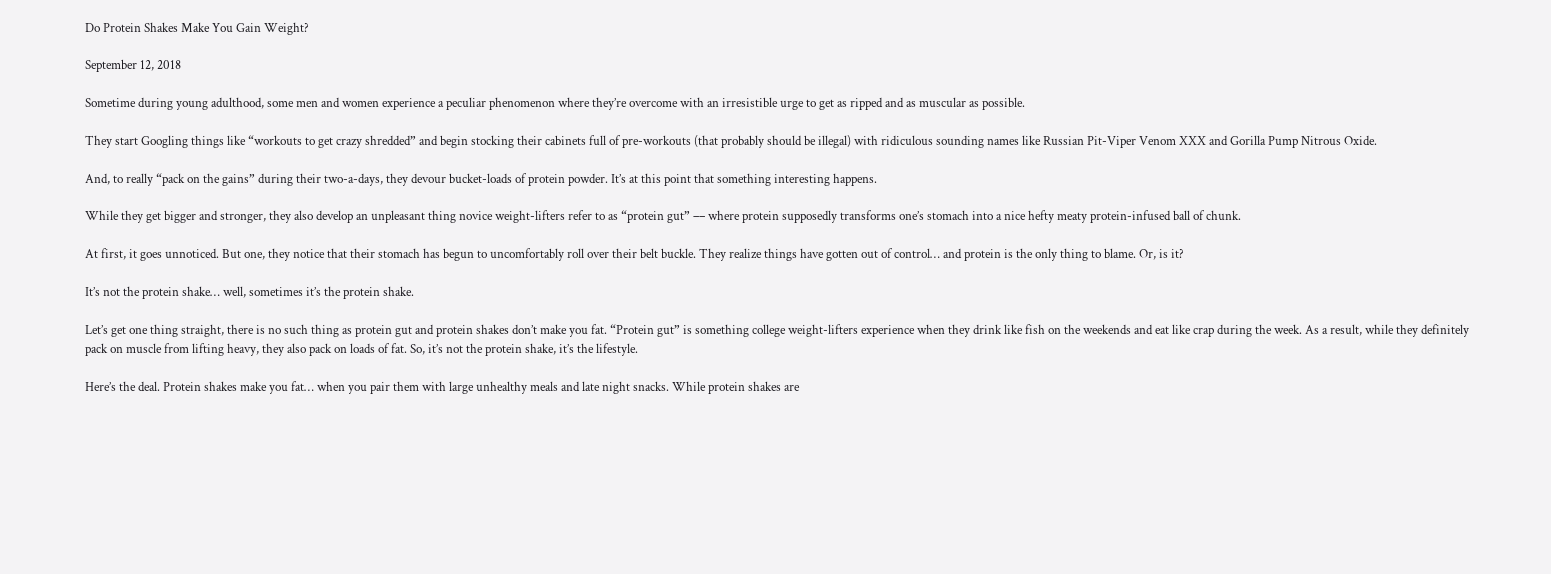Do Protein Shakes Make You Gain Weight?

September 12, 2018

Sometime during young adulthood, some men and women experience a peculiar phenomenon where they’re overcome with an irresistible urge to get as ripped and as muscular as possible.

They start Googling things like “workouts to get crazy shredded” and begin stocking their cabinets full of pre-workouts (that probably should be illegal) with ridiculous sounding names like Russian Pit-Viper Venom XXX and Gorilla Pump Nitrous Oxide.

And, to really “pack on the gains” during their two-a-days, they devour bucket-loads of protein powder. It’s at this point that something interesting happens.

While they get bigger and stronger, they also develop an unpleasant thing novice weight-lifters refer to as “protein gut” –– where protein supposedly transforms one’s stomach into a nice hefty meaty protein-infused ball of chunk.

At first, it goes unnoticed. But one, they notice that their stomach has begun to uncomfortably roll over their belt buckle. They realize things have gotten out of control… and protein is the only thing to blame. Or, is it?

It’s not the protein shake… well, sometimes it’s the protein shake.

Let’s get one thing straight, there is no such thing as protein gut and protein shakes don’t make you fat. “Protein gut” is something college weight-lifters experience when they drink like fish on the weekends and eat like crap during the week. As a result, while they definitely pack on muscle from lifting heavy, they also pack on loads of fat. So, it’s not the protein shake, it’s the lifestyle.

Here’s the deal. Protein shakes make you fat… when you pair them with large unhealthy meals and late night snacks. While protein shakes are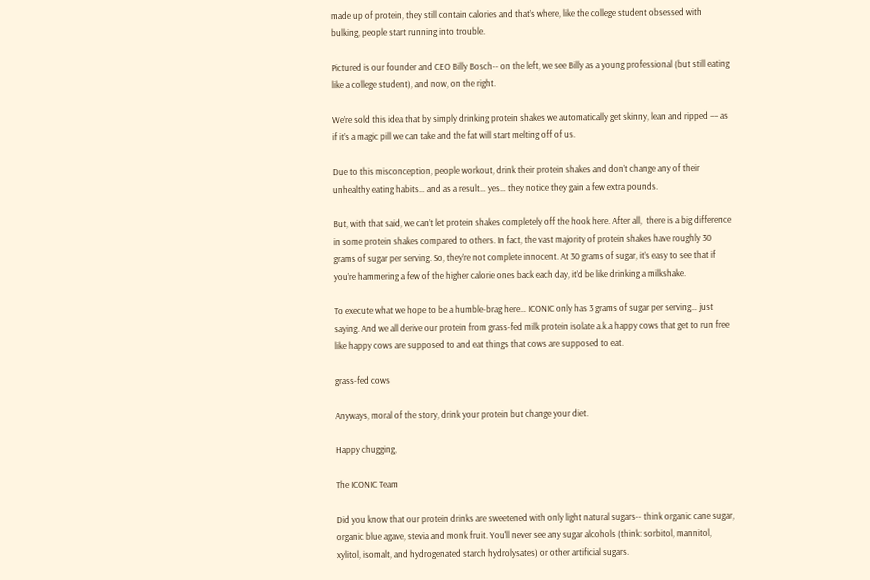made up of protein, they still contain calories and that’s where, like the college student obsessed with bulking, people start running into trouble.

Pictured is our founder and CEO Billy Bosch-- on the left, we see Billy as a young professional (but still eating like a college student), and now, on the right.

We’re sold this idea that by simply drinking protein shakes we automatically get skinny, lean and ripped –– as if it’s a magic pill we can take and the fat will start melting off of us.

Due to this misconception, people workout, drink their protein shakes and don’t change any of their unhealthy eating habits… and as a result… yes… they notice they gain a few extra pounds.

But, with that said, we can’t let protein shakes completely off the hook here. After all,  there is a big difference in some protein shakes compared to others. In fact, the vast majority of protein shakes have roughly 30 grams of sugar per serving. So, they’re not complete innocent. At 30 grams of sugar, it’s easy to see that if you’re hammering a few of the higher calorie ones back each day, it’d be like drinking a milkshake.

To execute what we hope to be a humble-brag here… ICONIC only has 3 grams of sugar per serving… just saying. And we all derive our protein from grass-fed milk protein isolate a.k.a happy cows that get to run free like happy cows are supposed to and eat things that cows are supposed to eat.

grass-fed cows

Anyways, moral of the story, drink your protein but change your diet.

Happy chugging,

The ICONIC Team

Did you know that our protein drinks are sweetened with only light natural sugars-- think organic cane sugar, organic blue agave, stevia and monk fruit. You'll never see any sugar alcohols (think: sorbitol, mannitol, xylitol, isomalt, and hydrogenated starch hydrolysates) or other artificial sugars.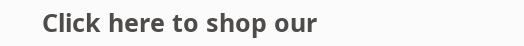Click here to shop our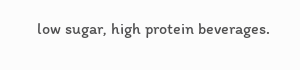low sugar, high protein beverages.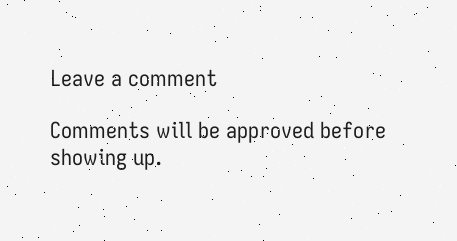Leave a comment

Comments will be approved before showing up.